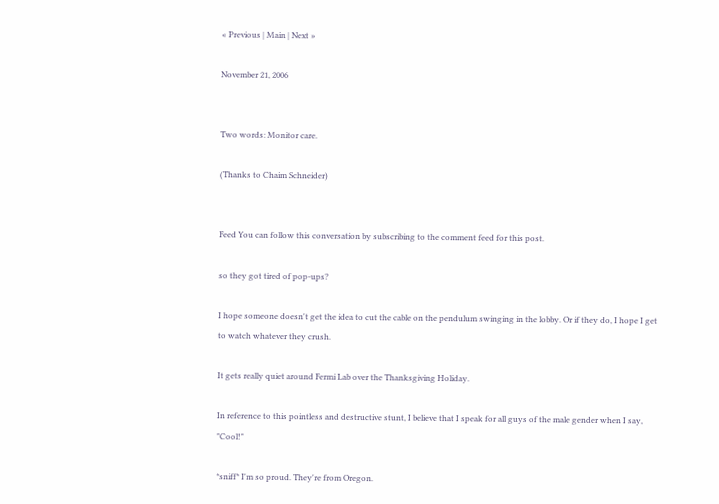« Previous | Main | Next »

November 21, 2006


Two words: Monitor care.

(Thanks to Chaim Schneider)


Feed You can follow this conversation by subscribing to the comment feed for this post.

so they got tired of pop-ups?

I hope someone doesn't get the idea to cut the cable on the pendulum swinging in the lobby. Or if they do, I hope I get to watch whatever they crush.

It gets really quiet around Fermi Lab over the Thanksgiving Holiday.

In reference to this pointless and destructive stunt, I believe that I speak for all guys of the male gender when I say, "Cool!"

*sniff* I'm so proud. They're from Oregon.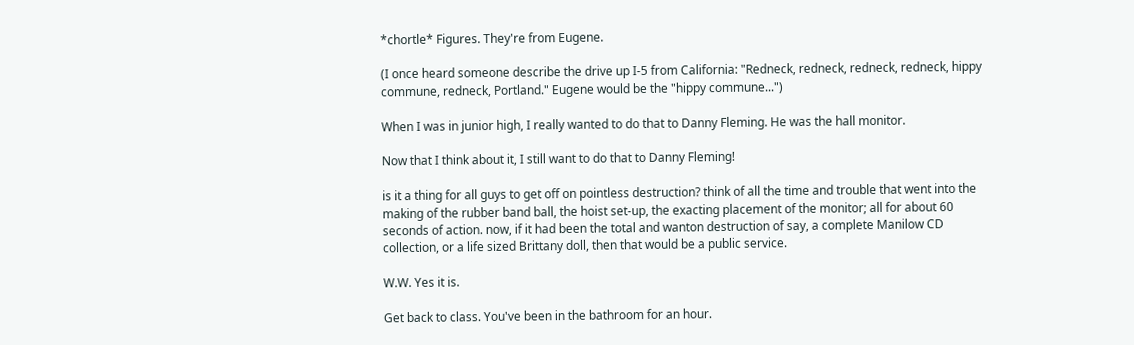*chortle* Figures. They're from Eugene.

(I once heard someone describe the drive up I-5 from California: "Redneck, redneck, redneck, redneck, hippy commune, redneck, Portland." Eugene would be the "hippy commune...")

When I was in junior high, I really wanted to do that to Danny Fleming. He was the hall monitor.

Now that I think about it, I still want to do that to Danny Fleming!

is it a thing for all guys to get off on pointless destruction? think of all the time and trouble that went into the making of the rubber band ball, the hoist set-up, the exacting placement of the monitor; all for about 60 seconds of action. now, if it had been the total and wanton destruction of say, a complete Manilow CD collection, or a life sized Brittany doll, then that would be a public service.

W.W. Yes it is.

Get back to class. You've been in the bathroom for an hour.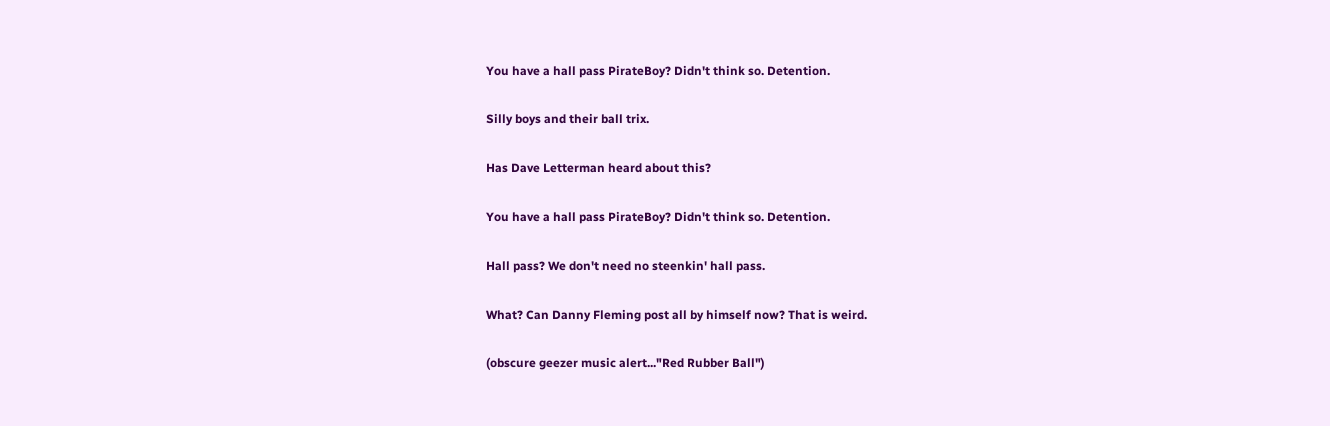You have a hall pass PirateBoy? Didn't think so. Detention.

Silly boys and their ball trix.

Has Dave Letterman heard about this?

You have a hall pass PirateBoy? Didn't think so. Detention.

Hall pass? We don't need no steenkin' hall pass.

What? Can Danny Fleming post all by himself now? That is weird.

(obscure geezer music alert..."Red Rubber Ball")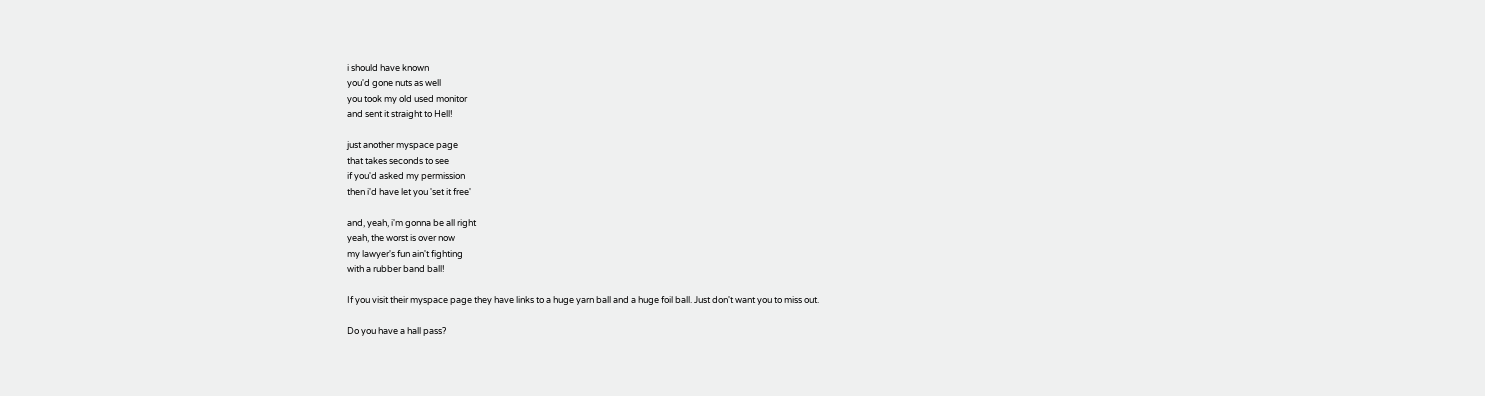i should have known
you'd gone nuts as well
you took my old used monitor
and sent it straight to Hell!

just another myspace page
that takes seconds to see
if you'd asked my permission
then i'd have let you 'set it free'

and, yeah, i'm gonna be all right
yeah, the worst is over now
my lawyer's fun ain't fighting
with a rubber band ball!

If you visit their myspace page they have links to a huge yarn ball and a huge foil ball. Just don't want you to miss out.

Do you have a hall pass?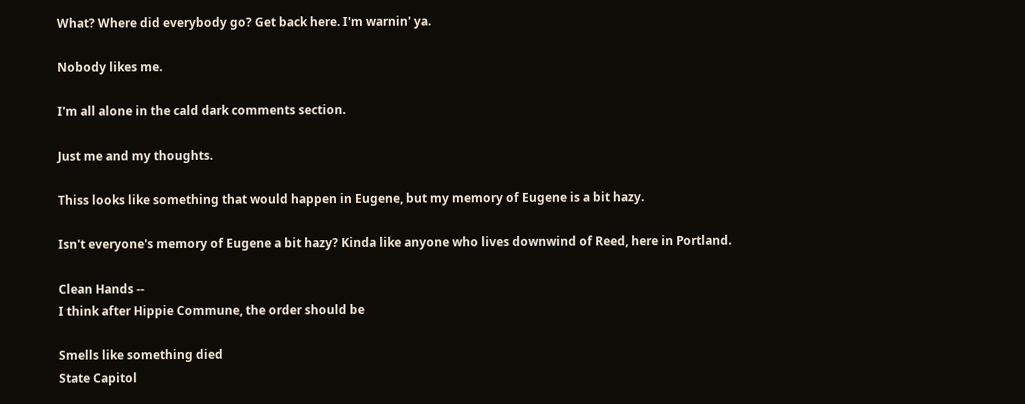What? Where did everybody go? Get back here. I'm warnin' ya.

Nobody likes me.

I'm all alone in the cald dark comments section.

Just me and my thoughts.

Thiss looks like something that would happen in Eugene, but my memory of Eugene is a bit hazy.

Isn't everyone's memory of Eugene a bit hazy? Kinda like anyone who lives downwind of Reed, here in Portland.

Clean Hands --
I think after Hippie Commune, the order should be

Smells like something died
State Capitol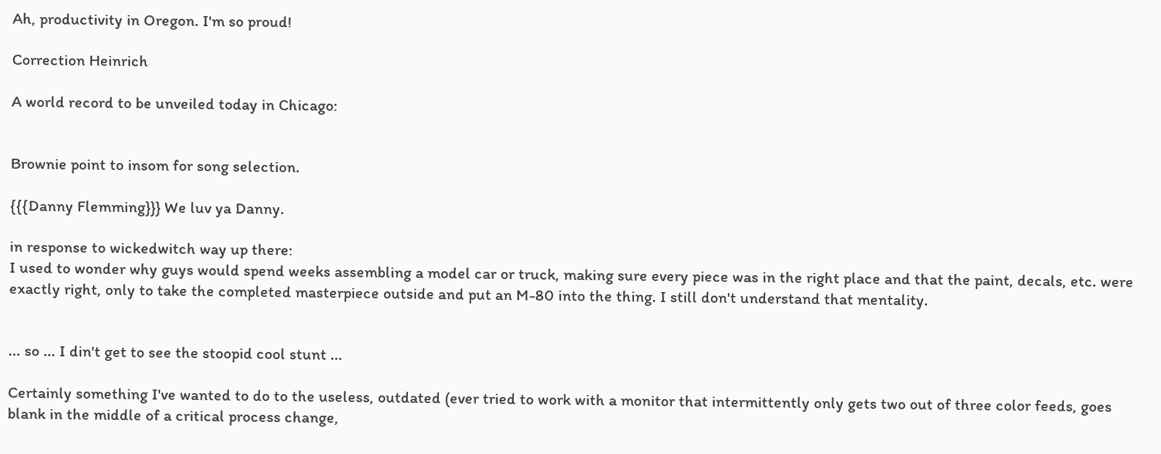Ah, productivity in Oregon. I'm so proud!

Correction Heinrich

A world record to be unveiled today in Chicago:


Brownie point to insom for song selection.

{{{Danny Flemming}}} We luv ya Danny.

in response to wickedwitch way up there:
I used to wonder why guys would spend weeks assembling a model car or truck, making sure every piece was in the right place and that the paint, decals, etc. were exactly right, only to take the completed masterpiece outside and put an M-80 into the thing. I still don't understand that mentality.


... so ... I din't get to see the stoopid cool stunt ...

Certainly something I've wanted to do to the useless, outdated (ever tried to work with a monitor that intermittently only gets two out of three color feeds, goes blank in the middle of a critical process change,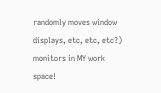randomly moves window displays, etc, etc, etc?) monitors in MY work space!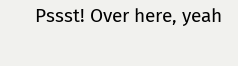Pssst! Over here, yeah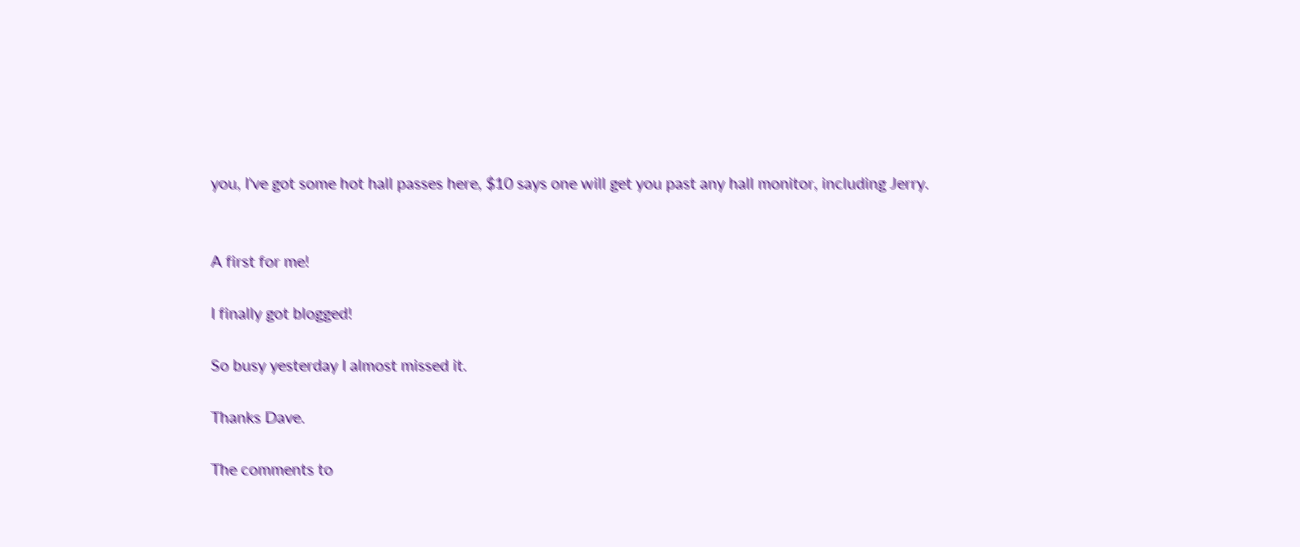you, I've got some hot hall passes here, $10 says one will get you past any hall monitor, including Jerry.


A first for me!

I finally got blogged!

So busy yesterday I almost missed it.

Thanks Dave.

The comments to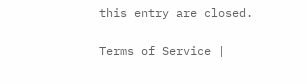this entry are closed.

Terms of Service |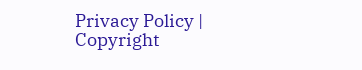Privacy Policy | Copyright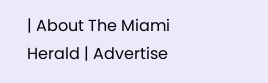| About The Miami Herald | Advertise